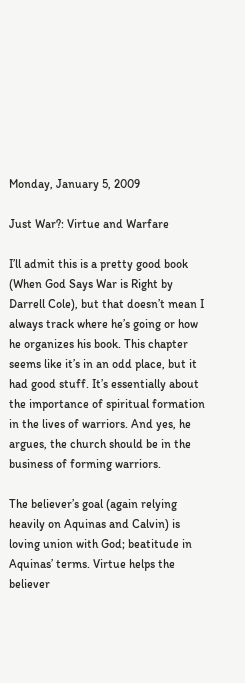Monday, January 5, 2009

Just War?: Virtue and Warfare

I’ll admit this is a pretty good book (When God Says War is Right by Darrell Cole), but that doesn’t mean I always track where he’s going or how he organizes his book. This chapter seems like it’s in an odd place, but it had good stuff. It’s essentially about the importance of spiritual formation in the lives of warriors. And yes, he argues, the church should be in the business of forming warriors.

The believer’s goal (again relying heavily on Aquinas and Calvin) is loving union with God; beatitude in Aquinas’ terms. Virtue helps the believer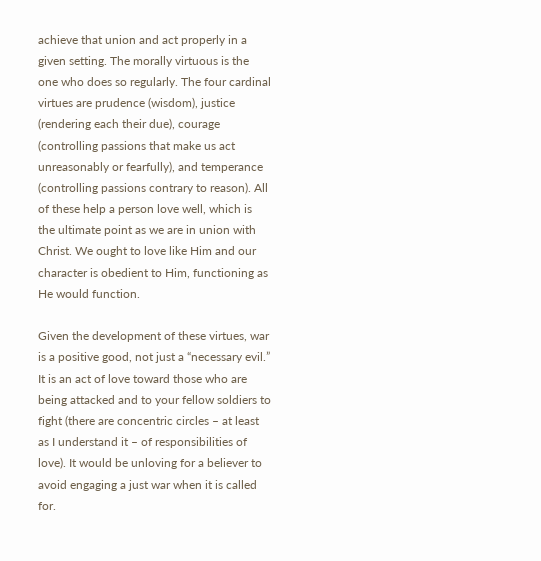achieve that union and act properly in a given setting. The morally virtuous is the one who does so regularly. The four cardinal virtues are prudence (wisdom), justice (rendering each their due), courage (controlling passions that make us act unreasonably or fearfully), and temperance (controlling passions contrary to reason). All of these help a person love well, which is the ultimate point as we are in union with Christ. We ought to love like Him and our character is obedient to Him, functioning as He would function.

Given the development of these virtues, war is a positive good, not just a “necessary evil.” It is an act of love toward those who are being attacked and to your fellow soldiers to fight (there are concentric circles – at least as I understand it – of responsibilities of love). It would be unloving for a believer to avoid engaging a just war when it is called for.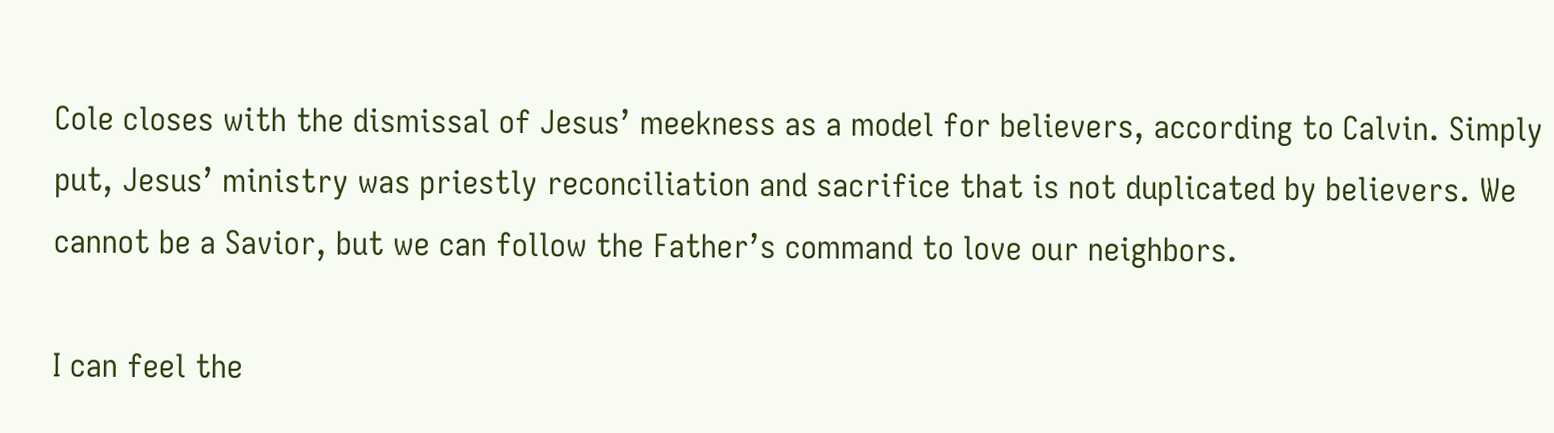Cole closes with the dismissal of Jesus’ meekness as a model for believers, according to Calvin. Simply put, Jesus’ ministry was priestly reconciliation and sacrifice that is not duplicated by believers. We cannot be a Savior, but we can follow the Father’s command to love our neighbors.

I can feel the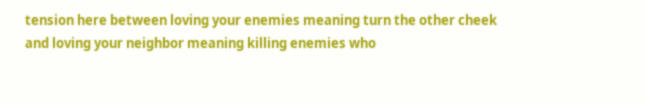tension here between loving your enemies meaning turn the other cheek and loving your neighbor meaning killing enemies who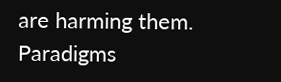are harming them. Paradigms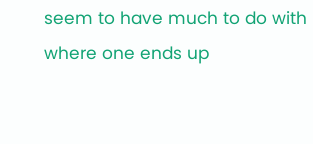seem to have much to do with where one ends up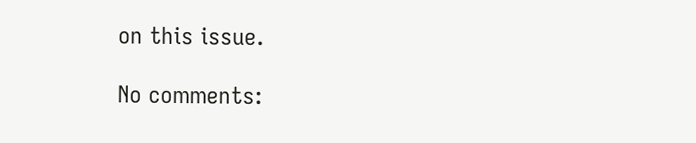on this issue.

No comments: